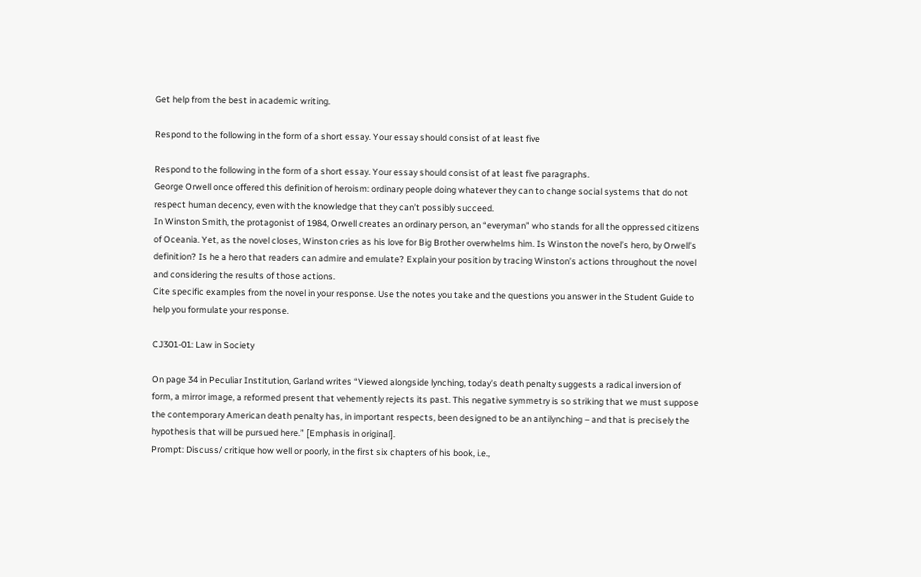Get help from the best in academic writing.

Respond to the following in the form of a short essay. Your essay should consist of at least five

Respond to the following in the form of a short essay. Your essay should consist of at least five paragraphs.
George Orwell once offered this definition of heroism: ordinary people doing whatever they can to change social systems that do not respect human decency, even with the knowledge that they can’t possibly succeed.
In Winston Smith, the protagonist of 1984, Orwell creates an ordinary person, an “everyman” who stands for all the oppressed citizens of Oceania. Yet, as the novel closes, Winston cries as his love for Big Brother overwhelms him. Is Winston the novel’s hero, by Orwell’s definition? Is he a hero that readers can admire and emulate? Explain your position by tracing Winston’s actions throughout the novel and considering the results of those actions.
Cite specific examples from the novel in your response. Use the notes you take and the questions you answer in the Student Guide to help you formulate your response.

CJ301-01: Law in Society

On page 34 in Peculiar Institution, Garland writes “Viewed alongside lynching, today’s death penalty suggests a radical inversion of form, a mirror image, a reformed present that vehemently rejects its past. This negative symmetry is so striking that we must suppose the contemporary American death penalty has, in important respects, been designed to be an antilynching – and that is precisely the hypothesis that will be pursued here.” [Emphasis in original].
Prompt: Discuss/ critique how well or poorly, in the first six chapters of his book, i.e.,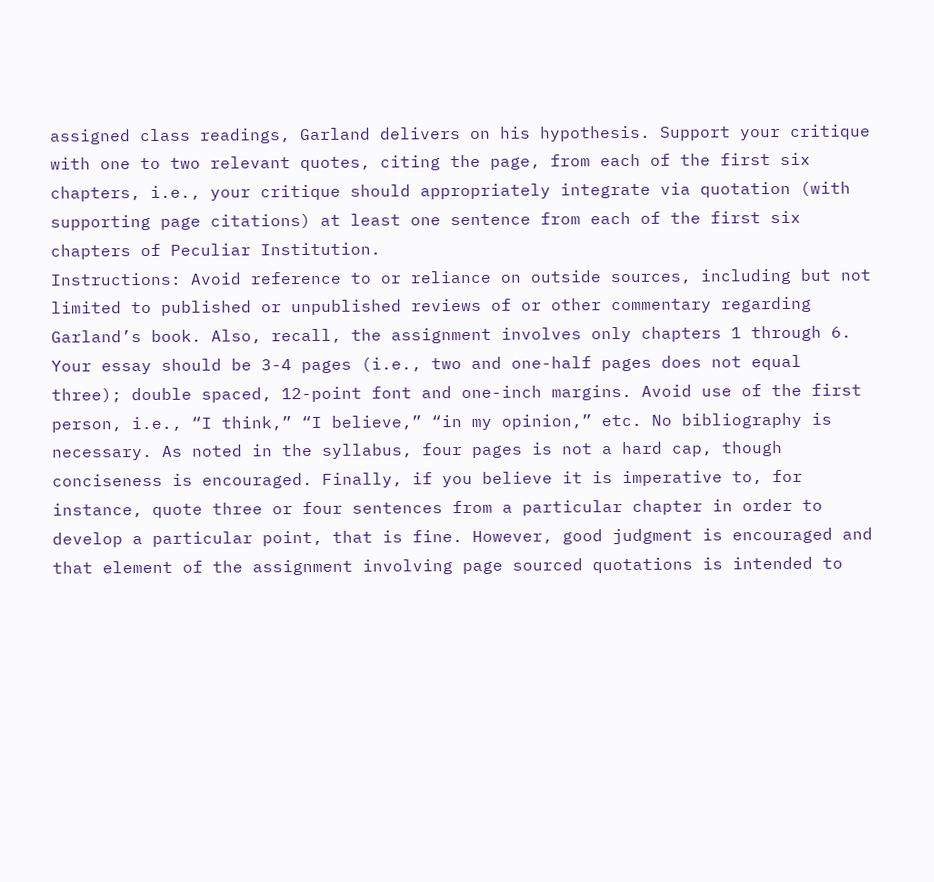assigned class readings, Garland delivers on his hypothesis. Support your critique with one to two relevant quotes, citing the page, from each of the first six chapters, i.e., your critique should appropriately integrate via quotation (with supporting page citations) at least one sentence from each of the first six chapters of Peculiar Institution.
Instructions: Avoid reference to or reliance on outside sources, including but not limited to published or unpublished reviews of or other commentary regarding Garland’s book. Also, recall, the assignment involves only chapters 1 through 6. Your essay should be 3-4 pages (i.e., two and one-half pages does not equal three); double spaced, 12-point font and one-inch margins. Avoid use of the first person, i.e., “I think,” “I believe,” “in my opinion,” etc. No bibliography is necessary. As noted in the syllabus, four pages is not a hard cap, though conciseness is encouraged. Finally, if you believe it is imperative to, for instance, quote three or four sentences from a particular chapter in order to develop a particular point, that is fine. However, good judgment is encouraged and that element of the assignment involving page sourced quotations is intended to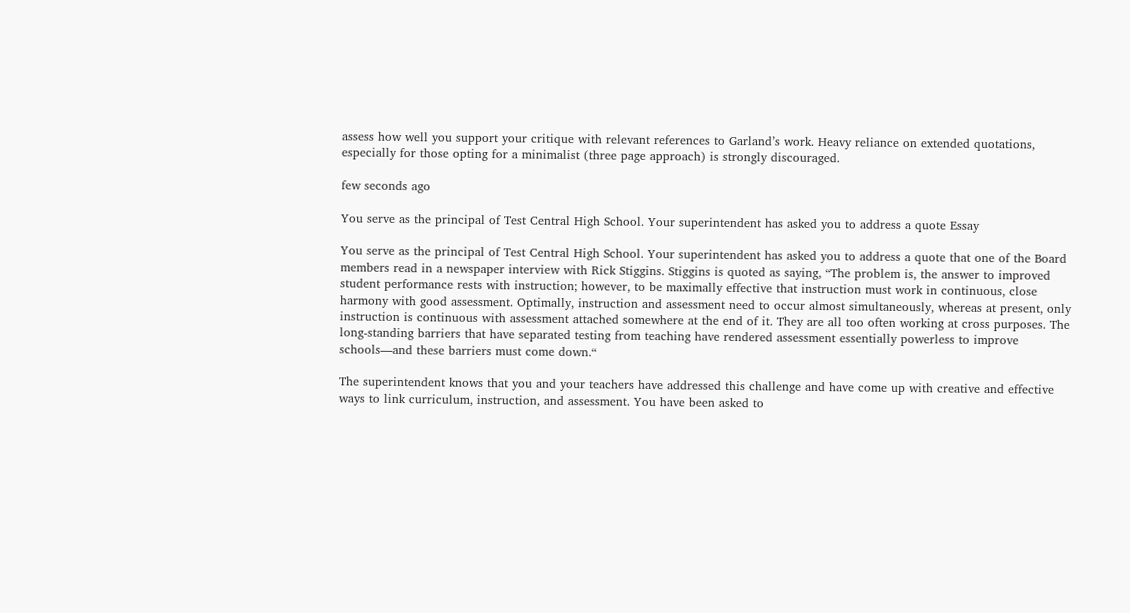assess how well you support your critique with relevant references to Garland’s work. Heavy reliance on extended quotations, especially for those opting for a minimalist (three page approach) is strongly discouraged.

few seconds ago

You serve as the principal of Test Central High School. Your superintendent has asked you to address a quote Essay

You serve as the principal of Test Central High School. Your superintendent has asked you to address a quote that one of the Board members read in a newspaper interview with Rick Stiggins. Stiggins is quoted as saying, “The problem is, the answer to improved student performance rests with instruction; however, to be maximally effective that instruction must work in continuous, close harmony with good assessment. Optimally, instruction and assessment need to occur almost simultaneously, whereas at present, only instruction is continuous with assessment attached somewhere at the end of it. They are all too often working at cross purposes. The long-standing barriers that have separated testing from teaching have rendered assessment essentially powerless to improve schools—and these barriers must come down.“

The superintendent knows that you and your teachers have addressed this challenge and have come up with creative and effective ways to link curriculum, instruction, and assessment. You have been asked to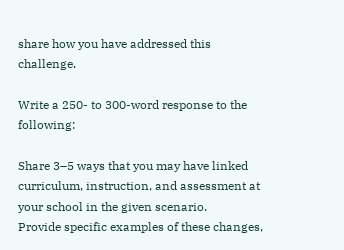share how you have addressed this challenge.

Write a 250- to 300-word response to the following:

Share 3–5 ways that you may have linked curriculum, instruction, and assessment at your school in the given scenario.
Provide specific examples of these changes,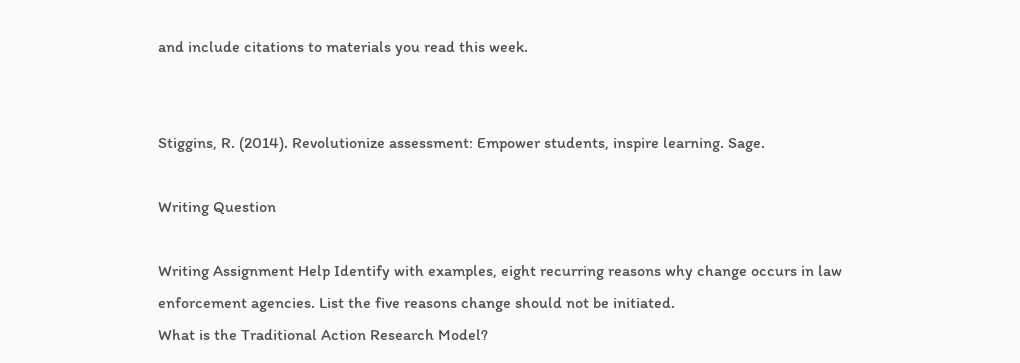and include citations to materials you read this week.


Stiggins, R. (2014). Revolutionize assessment: Empower students, inspire learning. Sage.

Writing Question

Writing Assignment Help Identify with examples, eight recurring reasons why change occurs in law enforcement agencies. List the five reasons change should not be initiated.
What is the Traditional Action Research Model?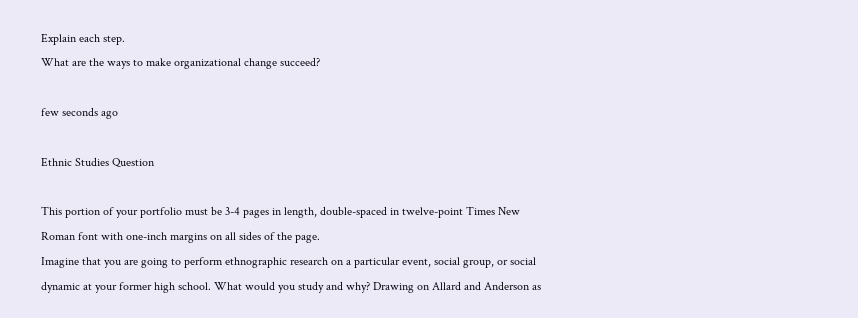Explain each step.
What are the ways to make organizational change succeed?

few seconds ago

Ethnic Studies Question

This portion of your portfolio must be 3-4 pages in length, double-spaced in twelve-point Times New Roman font with one-inch margins on all sides of the page.
Imagine that you are going to perform ethnographic research on a particular event, social group, or social dynamic at your former high school. What would you study and why? Drawing on Allard and Anderson as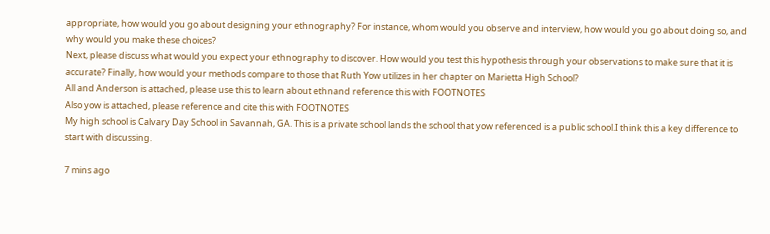appropriate, how would you go about designing your ethnography? For instance, whom would you observe and interview, how would you go about doing so, and why would you make these choices?
Next, please discuss what would you expect your ethnography to discover. How would you test this hypothesis through your observations to make sure that it is accurate? Finally, how would your methods compare to those that Ruth Yow utilizes in her chapter on Marietta High School?
All and Anderson is attached, please use this to learn about ethnand reference this with FOOTNOTES
Also yow is attached, please reference and cite this with FOOTNOTES
My high school is Calvary Day School in Savannah, GA. This is a private school lands the school that yow referenced is a public school.I think this a key difference to start with discussing.

7 mins ago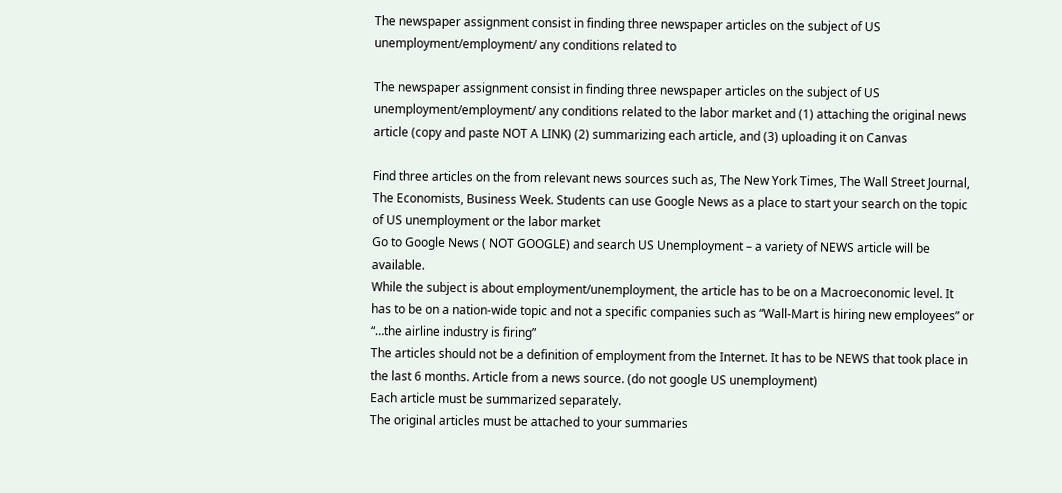The newspaper assignment consist in finding three newspaper articles on the subject of US unemployment/employment/ any conditions related to

The newspaper assignment consist in finding three newspaper articles on the subject of US unemployment/employment/ any conditions related to the labor market and (1) attaching the original news article (copy and paste NOT A LINK) (2) summarizing each article, and (3) uploading it on Canvas

Find three articles on the from relevant news sources such as, The New York Times, The Wall Street Journal, The Economists, Business Week. Students can use Google News as a place to start your search on the topic of US unemployment or the labor market
Go to Google News ( NOT GOOGLE) and search US Unemployment – a variety of NEWS article will be available.
While the subject is about employment/unemployment, the article has to be on a Macroeconomic level. It has to be on a nation-wide topic and not a specific companies such as “Wall-Mart is hiring new employees” or “…the airline industry is firing”
The articles should not be a definition of employment from the Internet. It has to be NEWS that took place in the last 6 months. Article from a news source. (do not google US unemployment)
Each article must be summarized separately.
The original articles must be attached to your summaries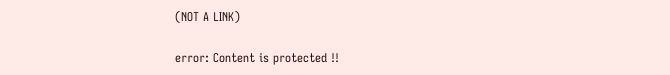(NOT A LINK)

error: Content is protected !!